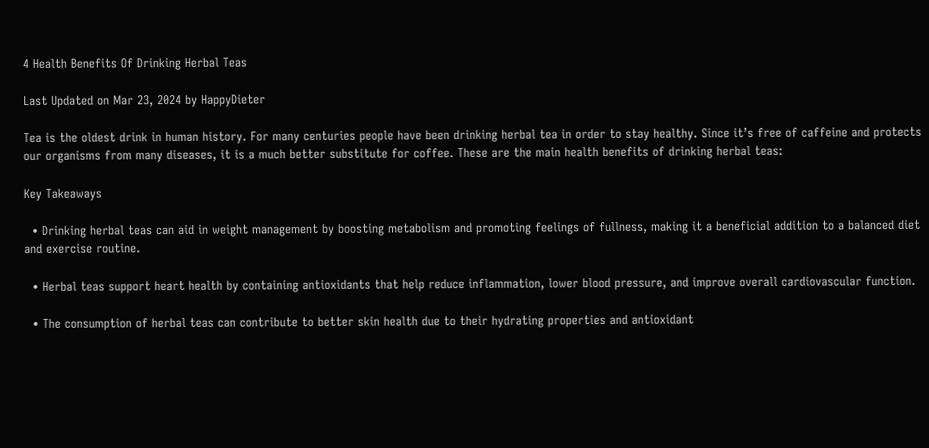4 Health Benefits Of Drinking Herbal Teas

Last Updated on Mar 23, 2024 by HappyDieter

Tea is the oldest drink in human history. For many centuries people have been drinking herbal tea in order to stay healthy. Since it’s free of caffeine and protects our organisms from many diseases, it is a much better substitute for coffee. These are the main health benefits of drinking herbal teas:

Key Takeaways

  • Drinking herbal teas can aid in weight management by boosting metabolism and promoting feelings of fullness, making it a beneficial addition to a balanced diet and exercise routine.

  • Herbal teas support heart health by containing antioxidants that help reduce inflammation, lower blood pressure, and improve overall cardiovascular function.

  • The consumption of herbal teas can contribute to better skin health due to their hydrating properties and antioxidant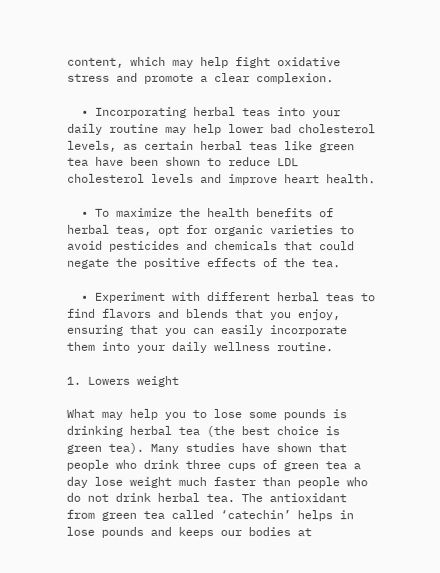content, which may help fight oxidative stress and promote a clear complexion.

  • Incorporating herbal teas into your daily routine may help lower bad cholesterol levels, as certain herbal teas like green tea have been shown to reduce LDL cholesterol levels and improve heart health.

  • To maximize the health benefits of herbal teas, opt for organic varieties to avoid pesticides and chemicals that could negate the positive effects of the tea.

  • Experiment with different herbal teas to find flavors and blends that you enjoy, ensuring that you can easily incorporate them into your daily wellness routine.

1. Lowers weight

What may help you to lose some pounds is drinking herbal tea (the best choice is green tea). Many studies have shown that people who drink three cups of green tea a day lose weight much faster than people who do not drink herbal tea. The antioxidant from green tea called ‘catechin’ helps in lose pounds and keeps our bodies at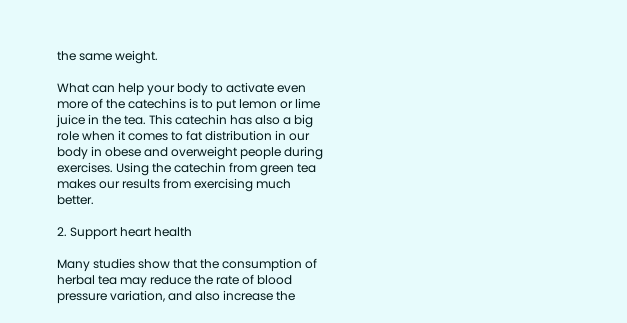the same weight.

What can help your body to activate even more of the catechins is to put lemon or lime juice in the tea. This catechin has also a big role when it comes to fat distribution in our body in obese and overweight people during exercises. Using the catechin from green tea makes our results from exercising much better.

2. Support heart health

Many studies show that the consumption of herbal tea may reduce the rate of blood pressure variation, and also increase the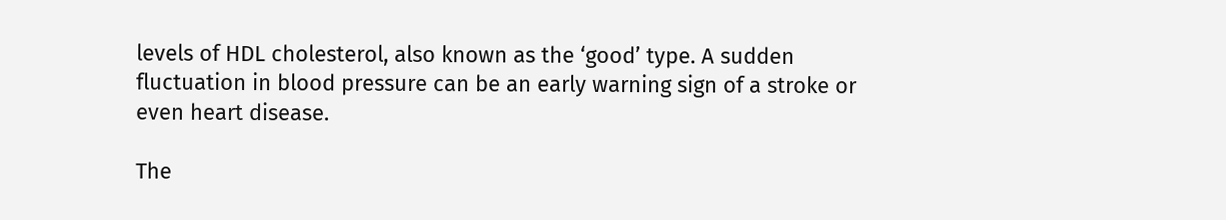levels of HDL cholesterol, also known as the ‘good’ type. A sudden fluctuation in blood pressure can be an early warning sign of a stroke or even heart disease.

The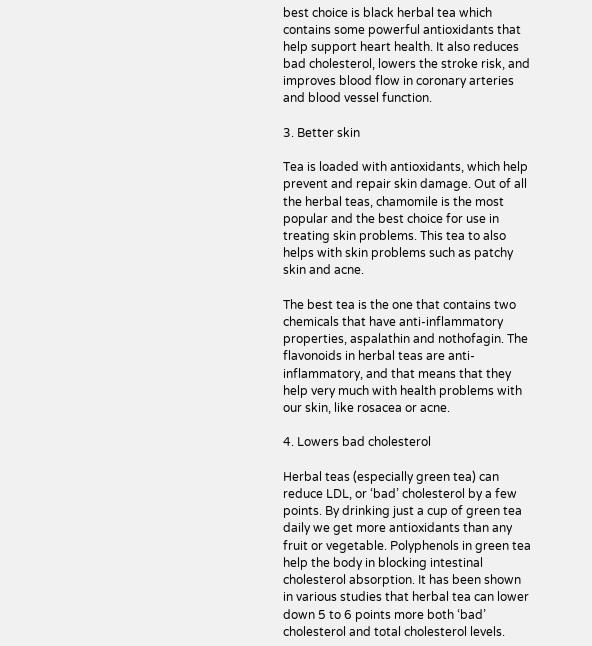best choice is black herbal tea which contains some powerful antioxidants that help support heart health. It also reduces bad cholesterol, lowers the stroke risk, and improves blood flow in coronary arteries and blood vessel function.

3. Better skin

Tea is loaded with antioxidants, which help prevent and repair skin damage. Out of all the herbal teas, chamomile is the most popular and the best choice for use in treating skin problems. This tea to also helps with skin problems such as patchy skin and acne.

The best tea is the one that contains two chemicals that have anti-inflammatory properties, aspalathin and nothofagin. The flavonoids in herbal teas are anti-inflammatory, and that means that they help very much with health problems with our skin, like rosacea or acne.

4. Lowers bad cholesterol

Herbal teas (especially green tea) can reduce LDL, or ‘bad’ cholesterol by a few points. By drinking just a cup of green tea daily we get more antioxidants than any fruit or vegetable. Polyphenols in green tea help the body in blocking intestinal cholesterol absorption. It has been shown in various studies that herbal tea can lower down 5 to 6 points more both ‘bad’ cholesterol and total cholesterol levels.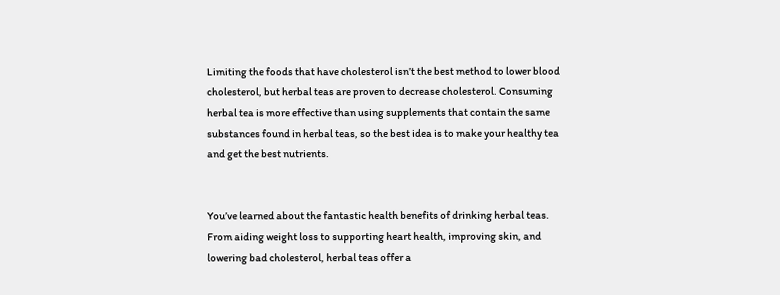Limiting the foods that have cholesterol isn’t the best method to lower blood cholesterol, but herbal teas are proven to decrease cholesterol. Consuming herbal tea is more effective than using supplements that contain the same substances found in herbal teas, so the best idea is to make your healthy tea and get the best nutrients.


You’ve learned about the fantastic health benefits of drinking herbal teas. From aiding weight loss to supporting heart health, improving skin, and lowering bad cholesterol, herbal teas offer a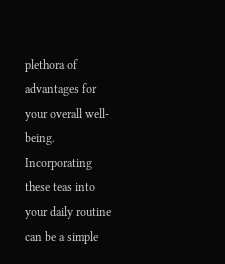plethora of advantages for your overall well-being. Incorporating these teas into your daily routine can be a simple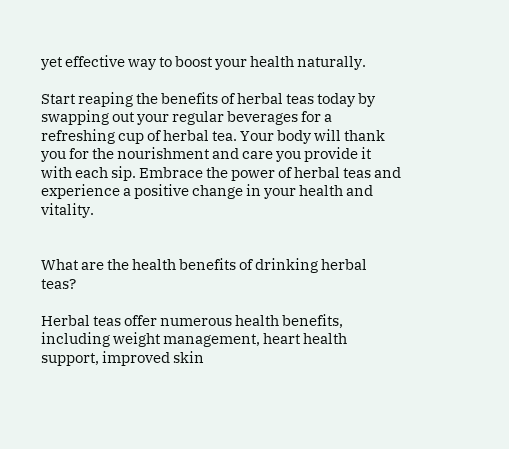yet effective way to boost your health naturally.

Start reaping the benefits of herbal teas today by swapping out your regular beverages for a refreshing cup of herbal tea. Your body will thank you for the nourishment and care you provide it with each sip. Embrace the power of herbal teas and experience a positive change in your health and vitality.


What are the health benefits of drinking herbal teas?

Herbal teas offer numerous health benefits, including weight management, heart health support, improved skin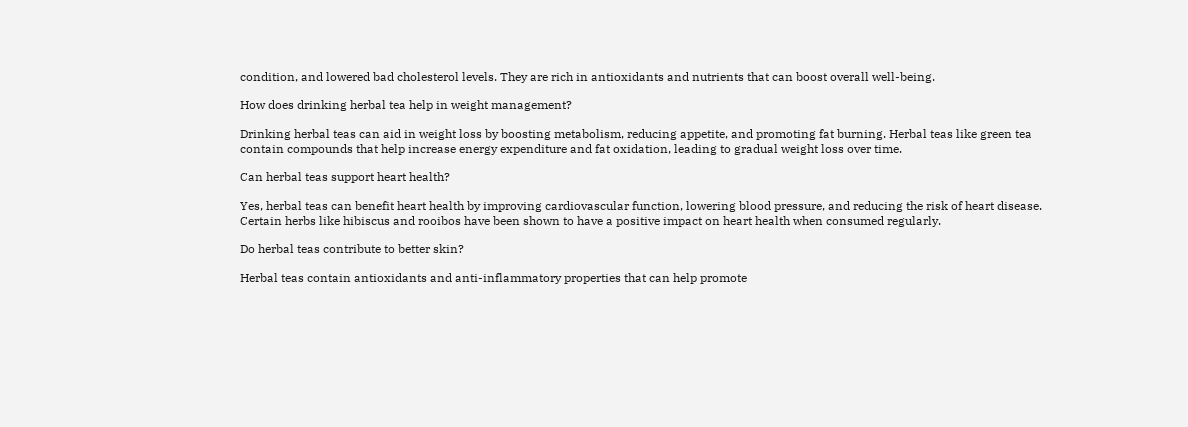condition, and lowered bad cholesterol levels. They are rich in antioxidants and nutrients that can boost overall well-being.

How does drinking herbal tea help in weight management?

Drinking herbal teas can aid in weight loss by boosting metabolism, reducing appetite, and promoting fat burning. Herbal teas like green tea contain compounds that help increase energy expenditure and fat oxidation, leading to gradual weight loss over time.

Can herbal teas support heart health?

Yes, herbal teas can benefit heart health by improving cardiovascular function, lowering blood pressure, and reducing the risk of heart disease. Certain herbs like hibiscus and rooibos have been shown to have a positive impact on heart health when consumed regularly.

Do herbal teas contribute to better skin?

Herbal teas contain antioxidants and anti-inflammatory properties that can help promote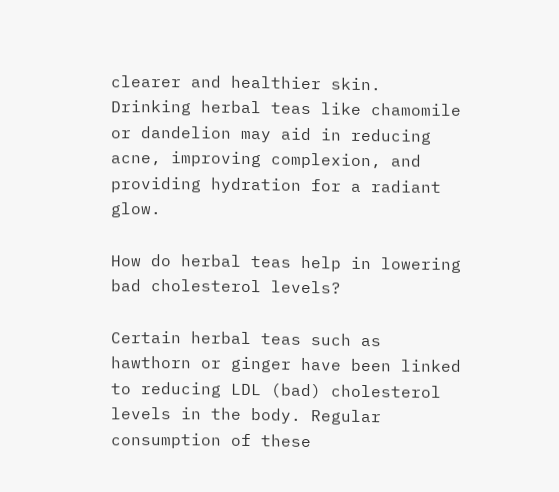clearer and healthier skin. Drinking herbal teas like chamomile or dandelion may aid in reducing acne, improving complexion, and providing hydration for a radiant glow.

How do herbal teas help in lowering bad cholesterol levels?

Certain herbal teas such as hawthorn or ginger have been linked to reducing LDL (bad) cholesterol levels in the body. Regular consumption of these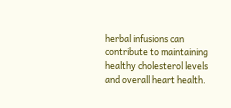herbal infusions can contribute to maintaining healthy cholesterol levels and overall heart health.